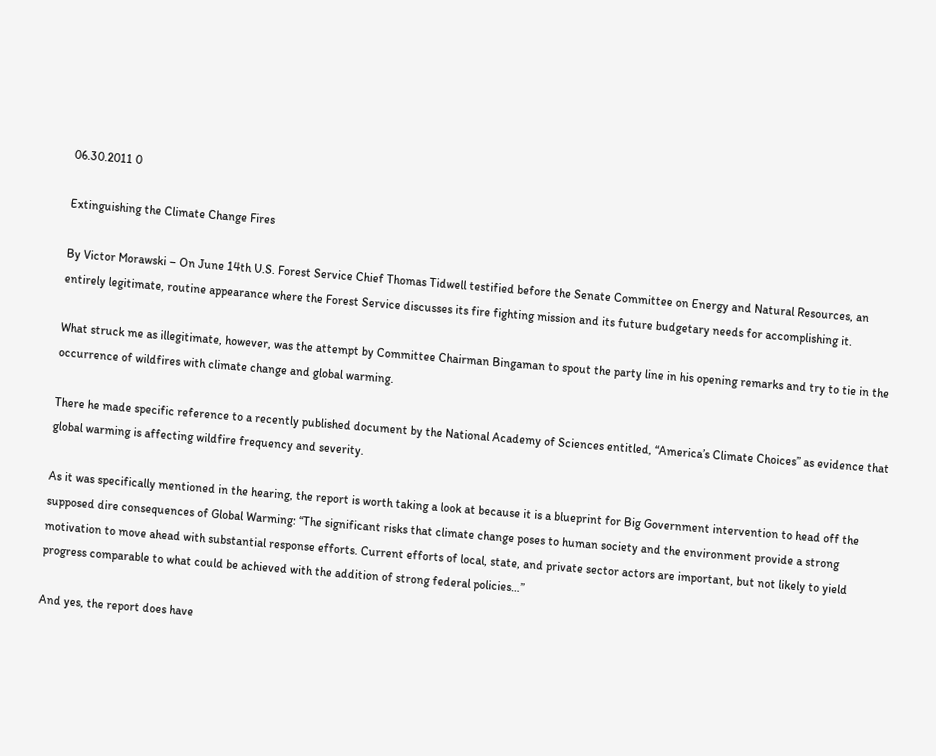06.30.2011 0

Extinguishing the Climate Change Fires

By Victor Morawski – On June 14th U.S. Forest Service Chief Thomas Tidwell testified before the Senate Committee on Energy and Natural Resources, an entirely legitimate, routine appearance where the Forest Service discusses its fire fighting mission and its future budgetary needs for accomplishing it.

What struck me as illegitimate, however, was the attempt by Committee Chairman Bingaman to spout the party line in his opening remarks and try to tie in the occurrence of wildfires with climate change and global warming.

There he made specific reference to a recently published document by the National Academy of Sciences entitled, “America’s Climate Choices” as evidence that global warming is affecting wildfire frequency and severity.

As it was specifically mentioned in the hearing, the report is worth taking a look at because it is a blueprint for Big Government intervention to head off the supposed dire consequences of Global Warming: “The significant risks that climate change poses to human society and the environment provide a strong motivation to move ahead with substantial response efforts. Current efforts of local, state, and private sector actors are important, but not likely to yield progress comparable to what could be achieved with the addition of strong federal policies…”

And yes, the report does have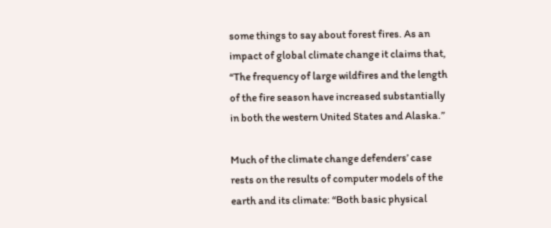some things to say about forest fires. As an impact of global climate change it claims that, “The frequency of large wildfires and the length of the fire season have increased substantially in both the western United States and Alaska.”

Much of the climate change defenders’ case rests on the results of computer models of the earth and its climate: “Both basic physical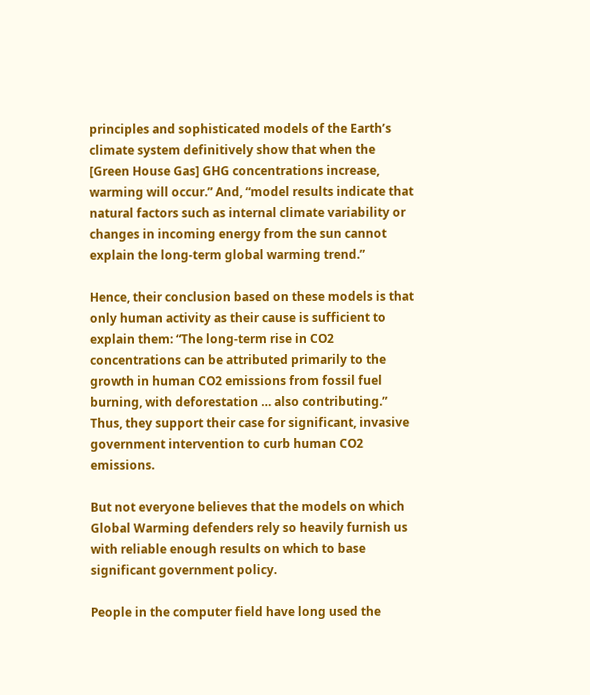principles and sophisticated models of the Earth’s climate system definitively show that when the [Green House Gas] GHG concentrations increase, warming will occur.” And, “model results indicate that natural factors such as internal climate variability or changes in incoming energy from the sun cannot explain the long-term global warming trend.”

Hence, their conclusion based on these models is that only human activity as their cause is sufficient to explain them: “The long-term rise in CO2 concentrations can be attributed primarily to the growth in human CO2 emissions from fossil fuel burning, with deforestation … also contributing.” Thus, they support their case for significant, invasive government intervention to curb human CO2 emissions.

But not everyone believes that the models on which Global Warming defenders rely so heavily furnish us with reliable enough results on which to base significant government policy.

People in the computer field have long used the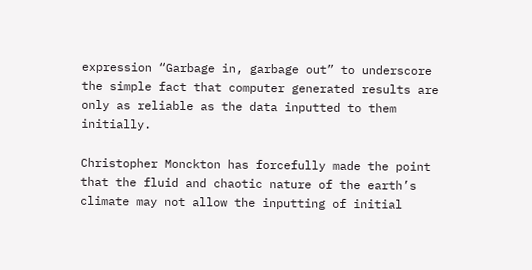expression “Garbage in, garbage out” to underscore the simple fact that computer generated results are only as reliable as the data inputted to them initially.

Christopher Monckton has forcefully made the point that the fluid and chaotic nature of the earth’s climate may not allow the inputting of initial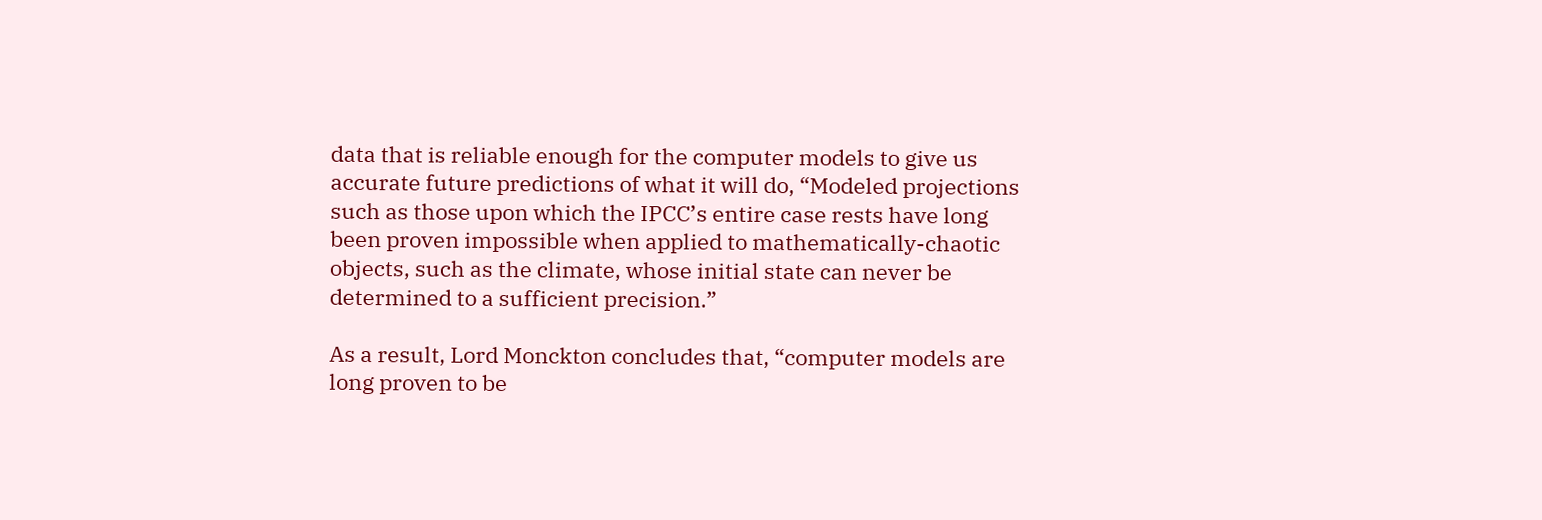data that is reliable enough for the computer models to give us accurate future predictions of what it will do, “Modeled projections such as those upon which the IPCC’s entire case rests have long been proven impossible when applied to mathematically-chaotic objects, such as the climate, whose initial state can never be determined to a sufficient precision.”

As a result, Lord Monckton concludes that, “computer models are long proven to be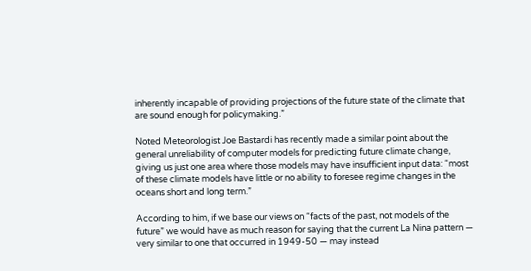inherently incapable of providing projections of the future state of the climate that are sound enough for policymaking.”

Noted Meteorologist Joe Bastardi has recently made a similar point about the general unreliability of computer models for predicting future climate change, giving us just one area where those models may have insufficient input data: “most of these climate models have little or no ability to foresee regime changes in the oceans short and long term.”

According to him, if we base our views on “facts of the past, not models of the future” we would have as much reason for saying that the current La Nina pattern — very similar to one that occurred in 1949-50 — may instead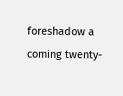foreshadow a coming twenty-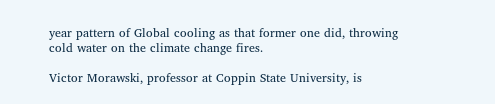year pattern of Global cooling as that former one did, throwing cold water on the climate change fires.

Victor Morawski, professor at Coppin State University, is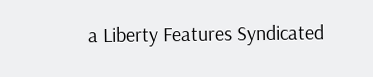a Liberty Features Syndicated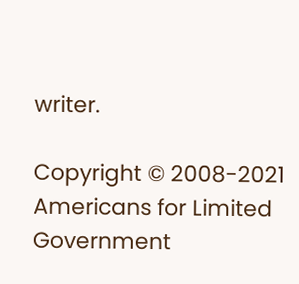writer.

Copyright © 2008-2021 Americans for Limited Government